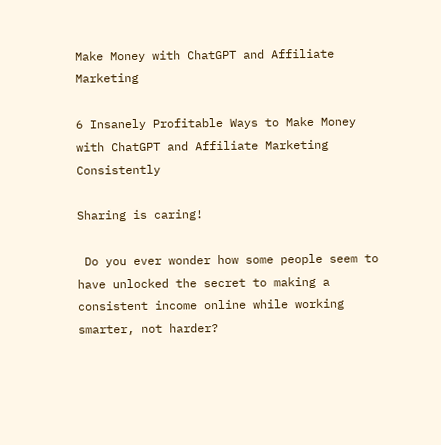Make Money with ChatGPT and Affiliate Marketing

6 Insanely Profitable Ways to Make Money with ChatGPT and Affiliate Marketing Consistently

Sharing is caring!

 Do you ever wonder how some people seem to have unlocked the secret to making a consistent income online while working smarter, not harder?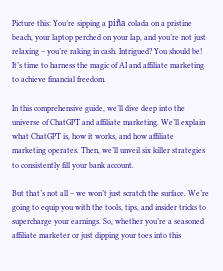Picture this: You’re sipping a piña colada on a pristine beach, your laptop perched on your lap, and you’re not just relaxing – you’re raking in cash. Intrigued? You should be! It’s time to harness the magic of AI and affiliate marketing to achieve financial freedom.

In this comprehensive guide, we’ll dive deep into the universe of ChatGPT and affiliate marketing. We’ll explain what ChatGPT is, how it works, and how affiliate marketing operates. Then, we’ll unveil six killer strategies to consistently fill your bank account.

But that’s not all – we won’t just scratch the surface. We’re going to equip you with the tools, tips, and insider tricks to supercharge your earnings. So, whether you’re a seasoned affiliate marketer or just dipping your toes into this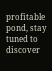profitable pond, stay tuned to discover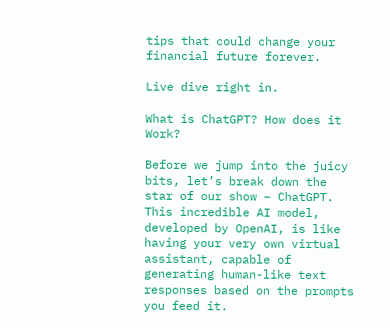tips that could change your financial future forever.

Live dive right in.

What is ChatGPT? How does it Work?

Before we jump into the juicy bits, let’s break down the star of our show – ChatGPT. This incredible AI model, developed by OpenAI, is like having your very own virtual assistant, capable of generating human-like text responses based on the prompts you feed it.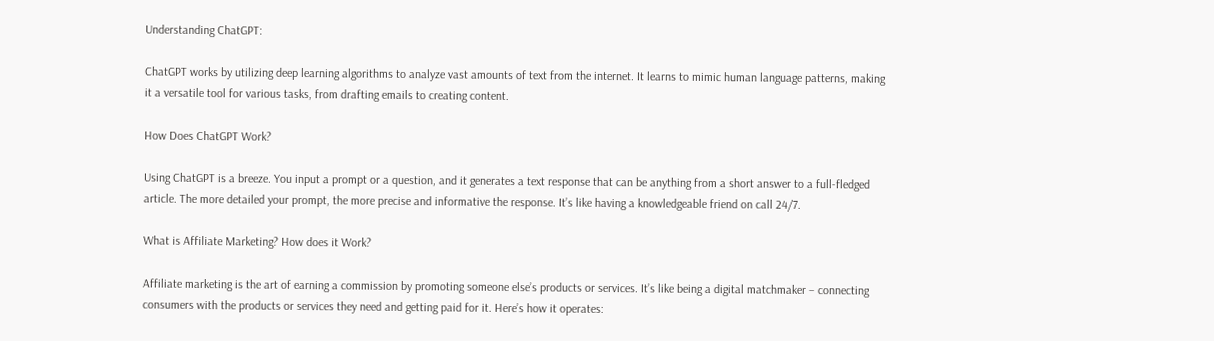Understanding ChatGPT:

ChatGPT works by utilizing deep learning algorithms to analyze vast amounts of text from the internet. It learns to mimic human language patterns, making it a versatile tool for various tasks, from drafting emails to creating content.

How Does ChatGPT Work?

Using ChatGPT is a breeze. You input a prompt or a question, and it generates a text response that can be anything from a short answer to a full-fledged article. The more detailed your prompt, the more precise and informative the response. It’s like having a knowledgeable friend on call 24/7.

What is Affiliate Marketing? How does it Work?

Affiliate marketing is the art of earning a commission by promoting someone else’s products or services. It’s like being a digital matchmaker – connecting consumers with the products or services they need and getting paid for it. Here’s how it operates: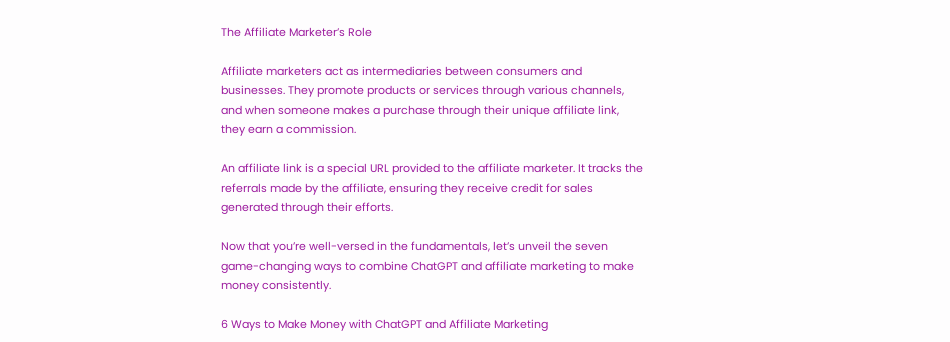The Affiliate Marketer’s Role

Affiliate marketers act as intermediaries between consumers and businesses. They promote products or services through various channels, and when someone makes a purchase through their unique affiliate link, they earn a commission.

An affiliate link is a special URL provided to the affiliate marketer. It tracks the referrals made by the affiliate, ensuring they receive credit for sales generated through their efforts.

Now that you’re well-versed in the fundamentals, let’s unveil the seven game-changing ways to combine ChatGPT and affiliate marketing to make money consistently.

6 Ways to Make Money with ChatGPT and Affiliate Marketing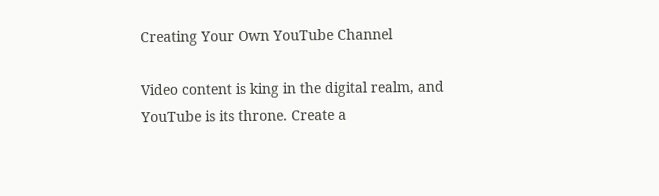Creating Your Own YouTube Channel

Video content is king in the digital realm, and YouTube is its throne. Create a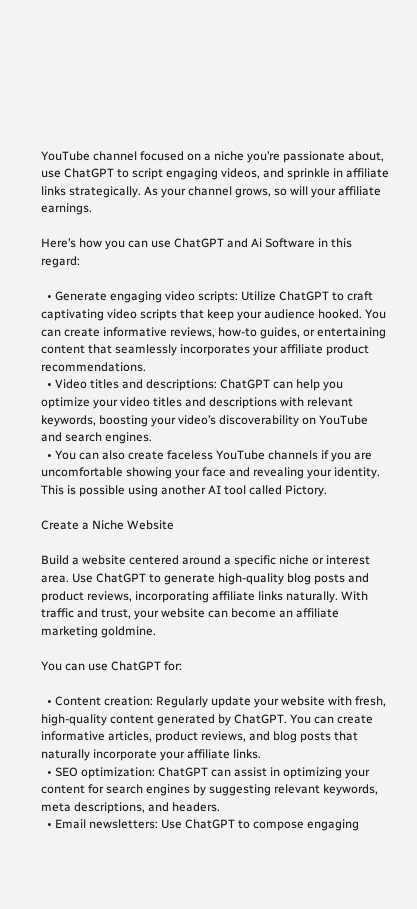YouTube channel focused on a niche you’re passionate about, use ChatGPT to script engaging videos, and sprinkle in affiliate links strategically. As your channel grows, so will your affiliate earnings.

Here’s how you can use ChatGPT and Ai Software in this regard:

  • Generate engaging video scripts: Utilize ChatGPT to craft captivating video scripts that keep your audience hooked. You can create informative reviews, how-to guides, or entertaining content that seamlessly incorporates your affiliate product recommendations.
  • Video titles and descriptions: ChatGPT can help you optimize your video titles and descriptions with relevant keywords, boosting your video’s discoverability on YouTube and search engines.
  • You can also create faceless YouTube channels if you are uncomfortable showing your face and revealing your identity. This is possible using another AI tool called Pictory.

Create a Niche Website

Build a website centered around a specific niche or interest area. Use ChatGPT to generate high-quality blog posts and product reviews, incorporating affiliate links naturally. With traffic and trust, your website can become an affiliate marketing goldmine.

You can use ChatGPT for:

  • Content creation: Regularly update your website with fresh, high-quality content generated by ChatGPT. You can create informative articles, product reviews, and blog posts that naturally incorporate your affiliate links.
  • SEO optimization: ChatGPT can assist in optimizing your content for search engines by suggesting relevant keywords, meta descriptions, and headers.
  • Email newsletters: Use ChatGPT to compose engaging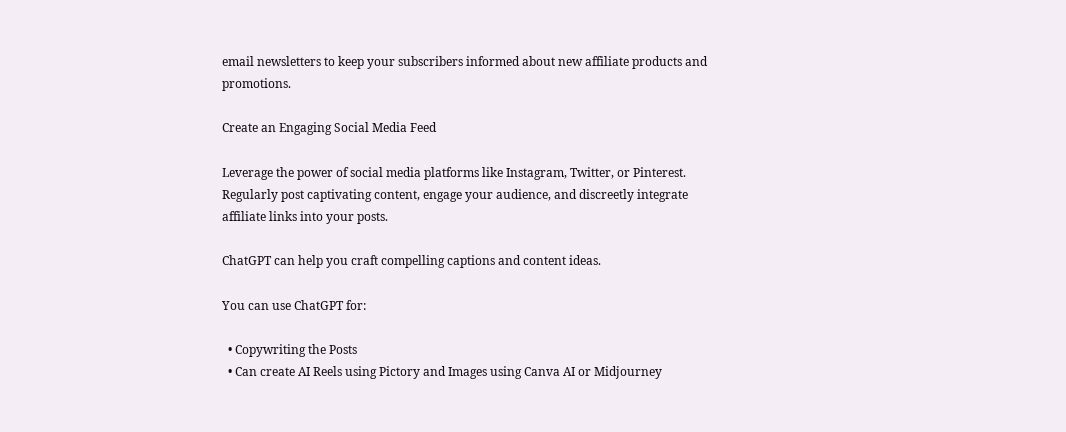email newsletters to keep your subscribers informed about new affiliate products and promotions.

Create an Engaging Social Media Feed

Leverage the power of social media platforms like Instagram, Twitter, or Pinterest. Regularly post captivating content, engage your audience, and discreetly integrate affiliate links into your posts.

ChatGPT can help you craft compelling captions and content ideas.

You can use ChatGPT for:

  • Copywriting the Posts
  • Can create AI Reels using Pictory and Images using Canva AI or Midjourney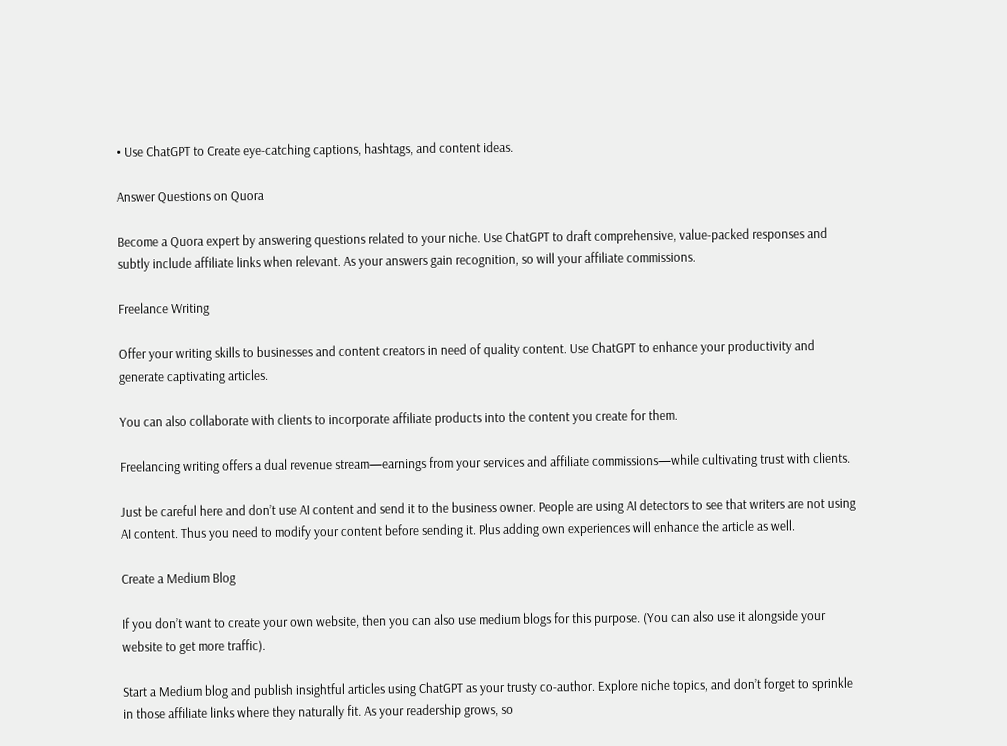• Use ChatGPT to Create eye-catching captions, hashtags, and content ideas.

Answer Questions on Quora

Become a Quora expert by answering questions related to your niche. Use ChatGPT to draft comprehensive, value-packed responses and subtly include affiliate links when relevant. As your answers gain recognition, so will your affiliate commissions.

Freelance Writing

Offer your writing skills to businesses and content creators in need of quality content. Use ChatGPT to enhance your productivity and generate captivating articles.

You can also collaborate with clients to incorporate affiliate products into the content you create for them.

Freelancing writing offers a dual revenue stream—earnings from your services and affiliate commissions—while cultivating trust with clients.

Just be careful here and don’t use AI content and send it to the business owner. People are using AI detectors to see that writers are not using AI content. Thus you need to modify your content before sending it. Plus adding own experiences will enhance the article as well.

Create a Medium Blog

If you don’t want to create your own website, then you can also use medium blogs for this purpose. (You can also use it alongside your website to get more traffic).

Start a Medium blog and publish insightful articles using ChatGPT as your trusty co-author. Explore niche topics, and don’t forget to sprinkle in those affiliate links where they naturally fit. As your readership grows, so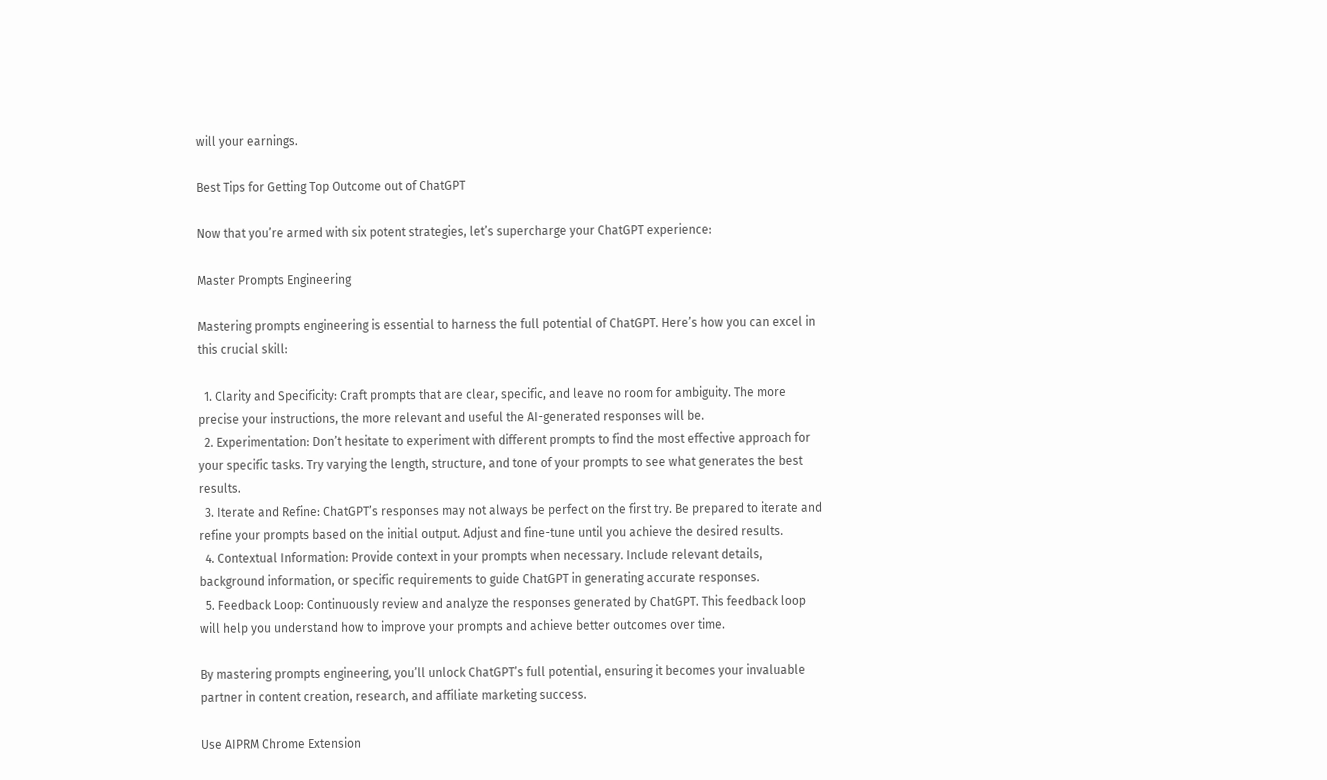will your earnings.

Best Tips for Getting Top Outcome out of ChatGPT

Now that you’re armed with six potent strategies, let’s supercharge your ChatGPT experience:

Master Prompts Engineering

Mastering prompts engineering is essential to harness the full potential of ChatGPT. Here’s how you can excel in this crucial skill:

  1. Clarity and Specificity: Craft prompts that are clear, specific, and leave no room for ambiguity. The more precise your instructions, the more relevant and useful the AI-generated responses will be.
  2. Experimentation: Don’t hesitate to experiment with different prompts to find the most effective approach for your specific tasks. Try varying the length, structure, and tone of your prompts to see what generates the best results.
  3. Iterate and Refine: ChatGPT’s responses may not always be perfect on the first try. Be prepared to iterate and refine your prompts based on the initial output. Adjust and fine-tune until you achieve the desired results.
  4. Contextual Information: Provide context in your prompts when necessary. Include relevant details, background information, or specific requirements to guide ChatGPT in generating accurate responses.
  5. Feedback Loop: Continuously review and analyze the responses generated by ChatGPT. This feedback loop will help you understand how to improve your prompts and achieve better outcomes over time.

By mastering prompts engineering, you’ll unlock ChatGPT’s full potential, ensuring it becomes your invaluable partner in content creation, research, and affiliate marketing success.

Use AIPRM Chrome Extension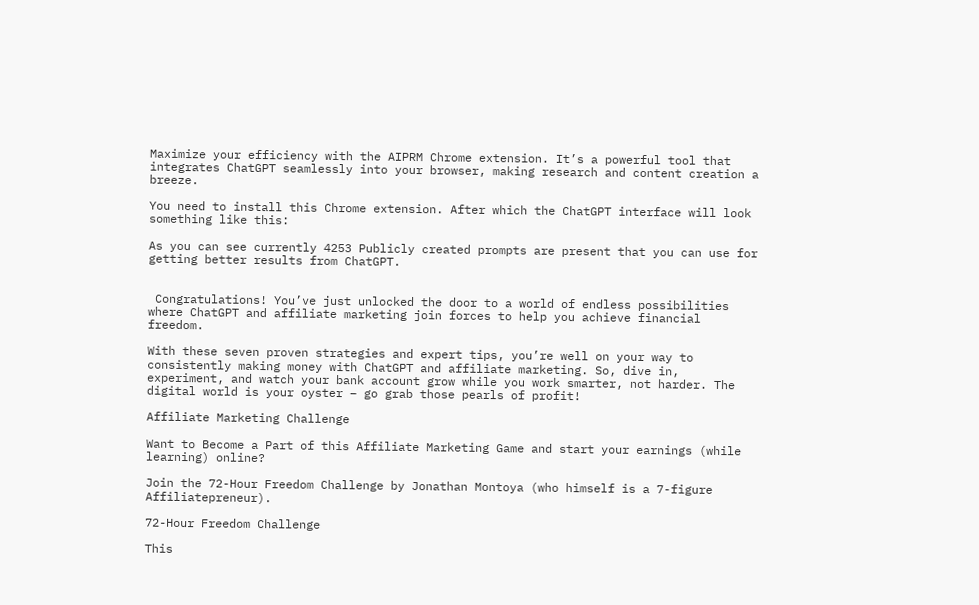Maximize your efficiency with the AIPRM Chrome extension. It’s a powerful tool that integrates ChatGPT seamlessly into your browser, making research and content creation a breeze.

You need to install this Chrome extension. After which the ChatGPT interface will look something like this:

As you can see currently 4253 Publicly created prompts are present that you can use for getting better results from ChatGPT.


 Congratulations! You’ve just unlocked the door to a world of endless possibilities where ChatGPT and affiliate marketing join forces to help you achieve financial freedom.

With these seven proven strategies and expert tips, you’re well on your way to consistently making money with ChatGPT and affiliate marketing. So, dive in, experiment, and watch your bank account grow while you work smarter, not harder. The digital world is your oyster – go grab those pearls of profit!

Affiliate Marketing Challenge

Want to Become a Part of this Affiliate Marketing Game and start your earnings (while learning) online?

Join the 72-Hour Freedom Challenge by Jonathan Montoya (who himself is a 7-figure Affiliatepreneur).

72-Hour Freedom Challenge

This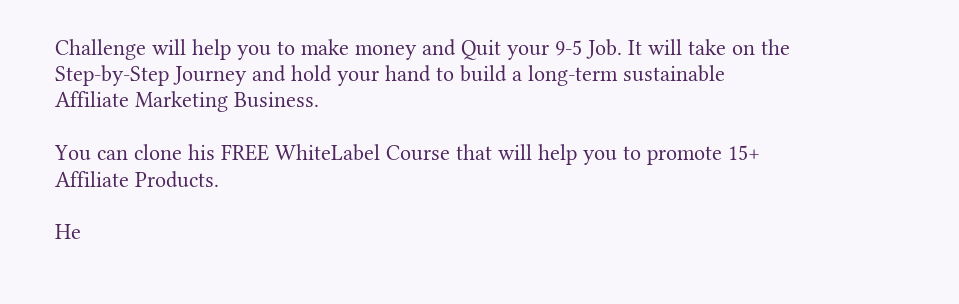Challenge will help you to make money and Quit your 9-5 Job. It will take on the Step-by-Step Journey and hold your hand to build a long-term sustainable Affiliate Marketing Business.

You can clone his FREE WhiteLabel Course that will help you to promote 15+ Affiliate Products.

He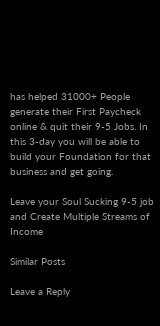has helped 31000+ People generate their First Paycheck online & quit their 9-5 Jobs. In this 3-day you will be able to build your Foundation for that business and get going.

Leave your Soul Sucking 9-5 job and Create Multiple Streams of Income

Similar Posts

Leave a Reply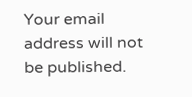Your email address will not be published.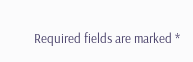Required fields are marked *